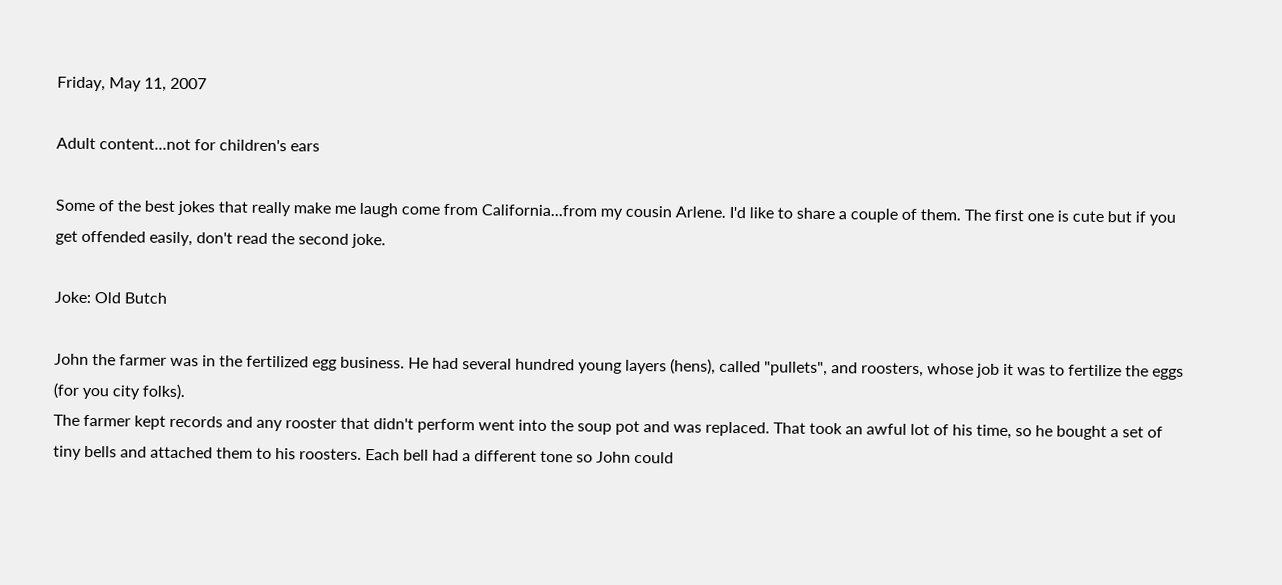Friday, May 11, 2007

Adult content...not for children's ears

Some of the best jokes that really make me laugh come from California...from my cousin Arlene. I'd like to share a couple of them. The first one is cute but if you get offended easily, don't read the second joke.

Joke: Old Butch

John the farmer was in the fertilized egg business. He had several hundred young layers (hens), called "pullets", and roosters, whose job it was to fertilize the eggs (for you city folks).
The farmer kept records and any rooster that didn't perform went into the soup pot and was replaced. That took an awful lot of his time, so he bought a set of tiny bells and attached them to his roosters. Each bell had a different tone so John could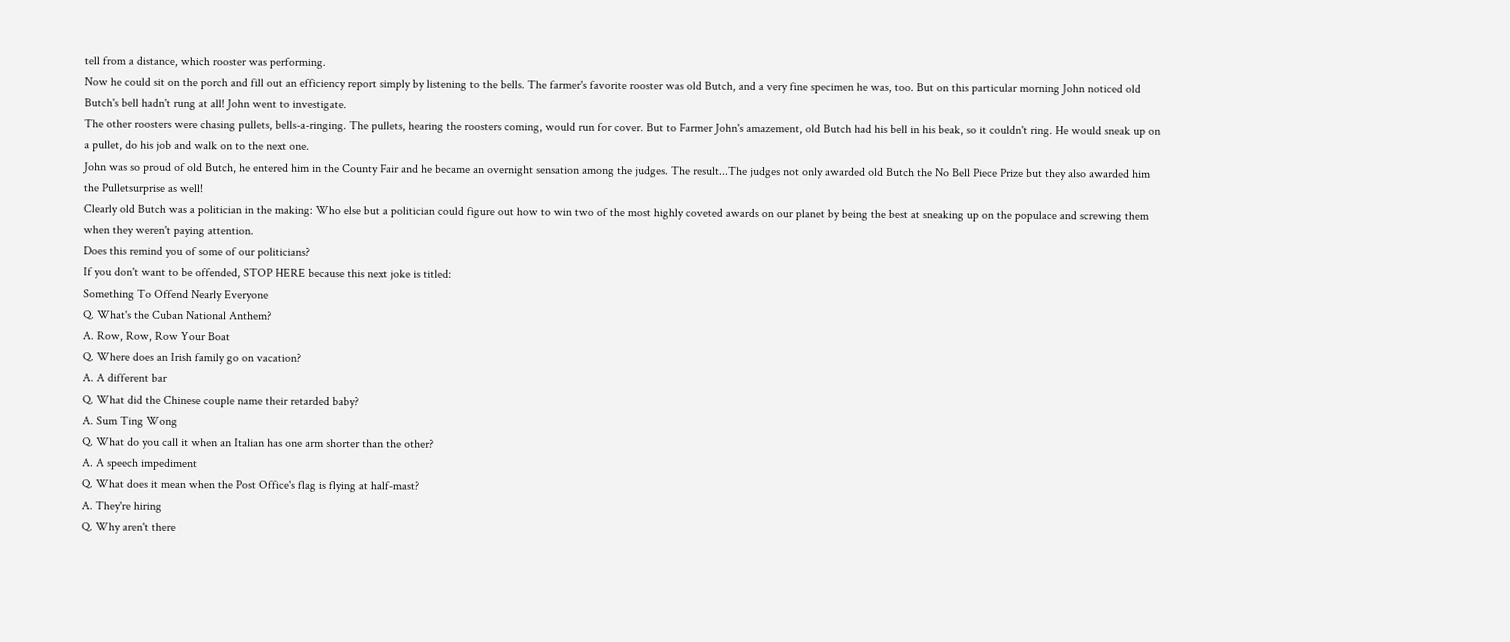tell from a distance, which rooster was performing.
Now he could sit on the porch and fill out an efficiency report simply by listening to the bells. The farmer's favorite rooster was old Butch, and a very fine specimen he was, too. But on this particular morning John noticed old Butch's bell hadn't rung at all! John went to investigate.
The other roosters were chasing pullets, bells-a-ringing. The pullets, hearing the roosters coming, would run for cover. But to Farmer John's amazement, old Butch had his bell in his beak, so it couldn't ring. He would sneak up on a pullet, do his job and walk on to the next one.
John was so proud of old Butch, he entered him in the County Fair and he became an overnight sensation among the judges. The result...The judges not only awarded old Butch the No Bell Piece Prize but they also awarded him the Pulletsurprise as well!
Clearly old Butch was a politician in the making: Who else but a politician could figure out how to win two of the most highly coveted awards on our planet by being the best at sneaking up on the populace and screwing them when they weren't paying attention.
Does this remind you of some of our politicians?
If you don't want to be offended, STOP HERE because this next joke is titled:
Something To Offend Nearly Everyone
Q. What's the Cuban National Anthem?
A. Row, Row, Row Your Boat
Q. Where does an Irish family go on vacation?
A. A different bar
Q. What did the Chinese couple name their retarded baby?
A. Sum Ting Wong
Q. What do you call it when an Italian has one arm shorter than the other?
A. A speech impediment
Q. What does it mean when the Post Office's flag is flying at half-mast?
A. They're hiring
Q. Why aren't there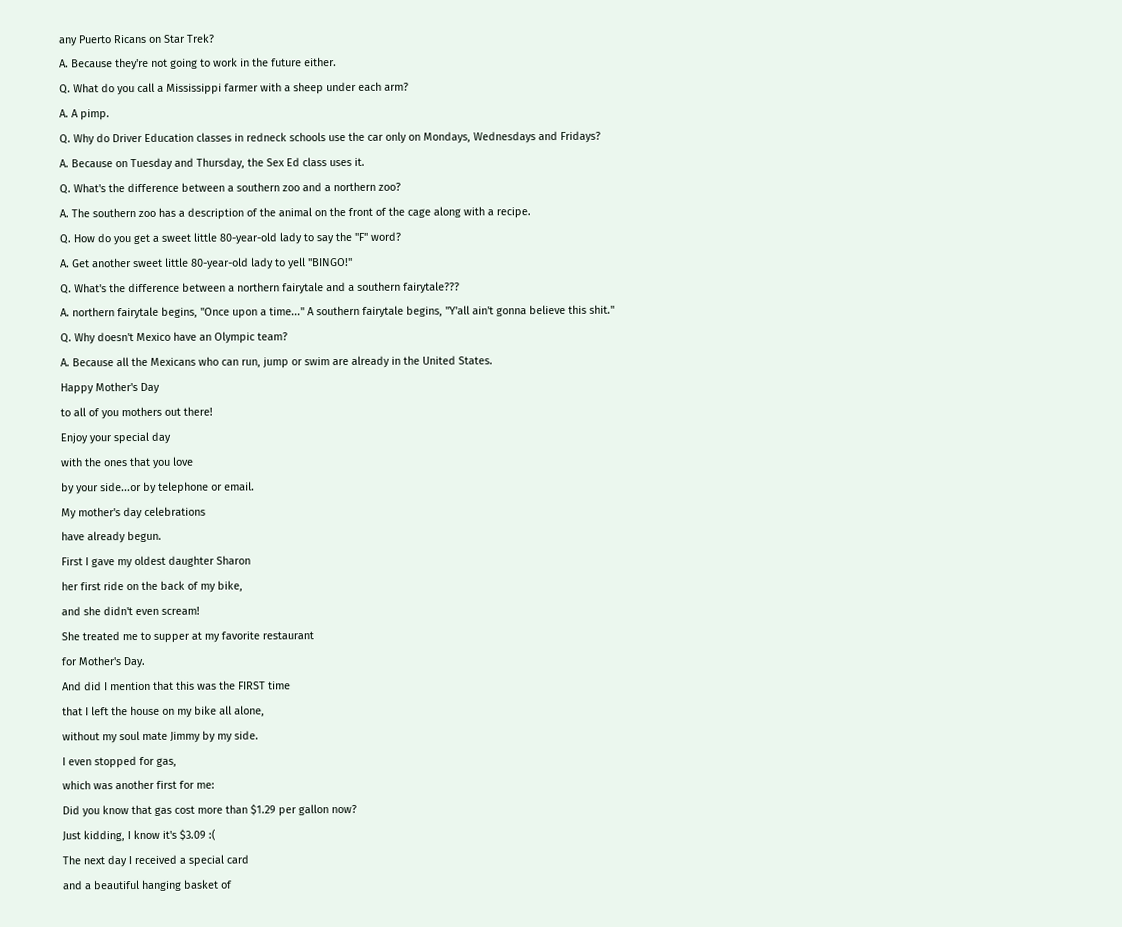any Puerto Ricans on Star Trek?
A. Because they're not going to work in the future either.
Q. What do you call a Mississippi farmer with a sheep under each arm?
A. A pimp.
Q. Why do Driver Education classes in redneck schools use the car only on Mondays, Wednesdays and Fridays?
A. Because on Tuesday and Thursday, the Sex Ed class uses it.
Q. What's the difference between a southern zoo and a northern zoo?
A. The southern zoo has a description of the animal on the front of the cage along with a recipe.
Q. How do you get a sweet little 80-year-old lady to say the "F" word?
A. Get another sweet little 80-year-old lady to yell "BINGO!"
Q. What's the difference between a northern fairytale and a southern fairytale???
A. northern fairytale begins, "Once upon a time..." A southern fairytale begins, "Y'all ain't gonna believe this shit."
Q. Why doesn't Mexico have an Olympic team?
A. Because all the Mexicans who can run, jump or swim are already in the United States.
Happy Mother's Day
to all of you mothers out there!
Enjoy your special day
with the ones that you love
by your side...or by telephone or email.
My mother's day celebrations
have already begun.
First I gave my oldest daughter Sharon
her first ride on the back of my bike,
and she didn't even scream!
She treated me to supper at my favorite restaurant
for Mother's Day.
And did I mention that this was the FIRST time
that I left the house on my bike all alone,
without my soul mate Jimmy by my side.
I even stopped for gas,
which was another first for me:
Did you know that gas cost more than $1.29 per gallon now?
Just kidding, I know it's $3.09 :(
The next day I received a special card
and a beautiful hanging basket of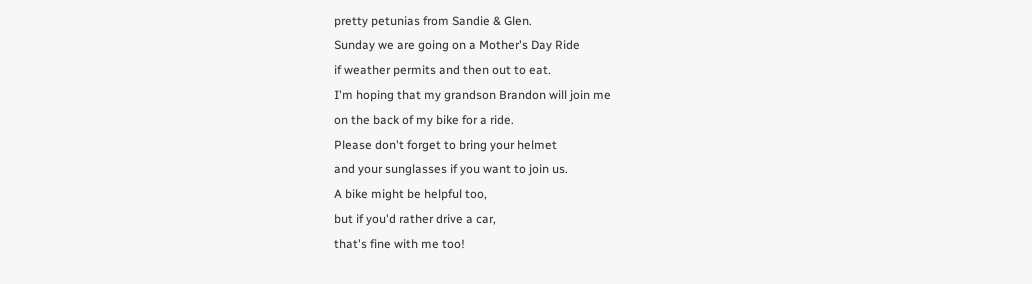pretty petunias from Sandie & Glen.
Sunday we are going on a Mother's Day Ride
if weather permits and then out to eat.
I'm hoping that my grandson Brandon will join me
on the back of my bike for a ride.
Please don't forget to bring your helmet
and your sunglasses if you want to join us.
A bike might be helpful too,
but if you'd rather drive a car,
that's fine with me too!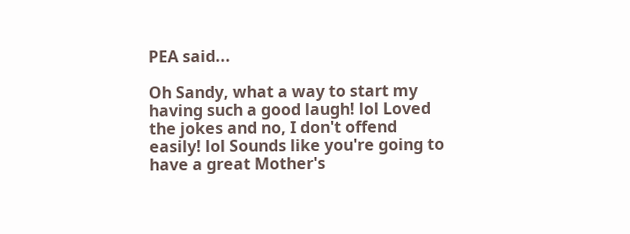PEA said...

Oh Sandy, what a way to start my having such a good laugh! lol Loved the jokes and no, I don't offend easily! lol Sounds like you're going to have a great Mother's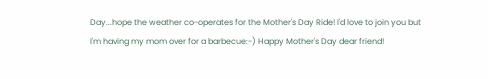Day...hope the weather co-operates for the Mother's Day Ride! I'd love to join you but I'm having my mom over for a barbecue:-) Happy Mother's Day dear friend!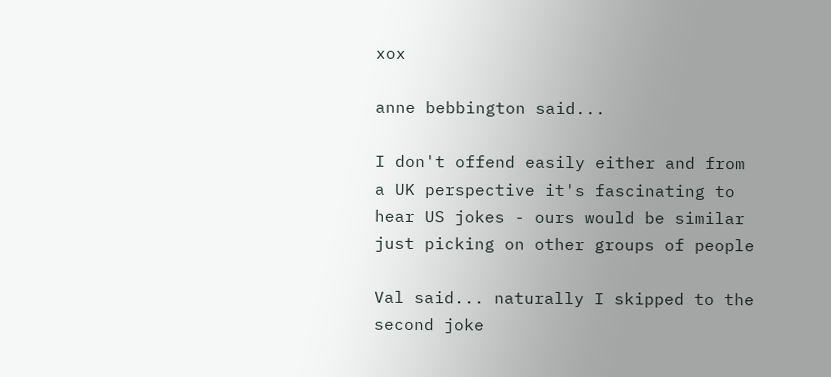xox

anne bebbington said...

I don't offend easily either and from a UK perspective it's fascinating to hear US jokes - ours would be similar just picking on other groups of people

Val said... naturally I skipped to the second joke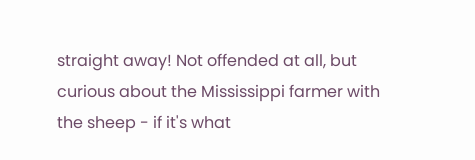straight away! Not offended at all, but curious about the Mississippi farmer with the sheep - if it's what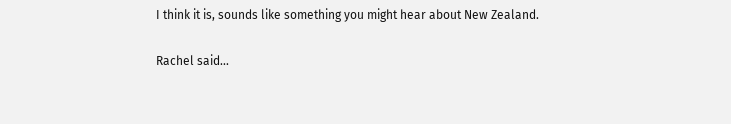I think it is, sounds like something you might hear about New Zealand.

Rachel said...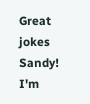Great jokes Sandy! I'm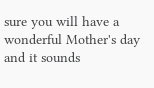sure you will have a wonderful Mother's day and it sounds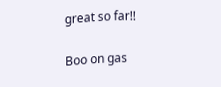great so far!!

Boo on gas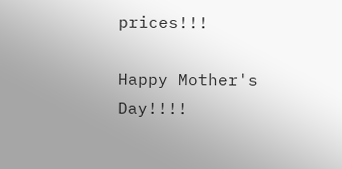prices!!!

Happy Mother's Day!!!!